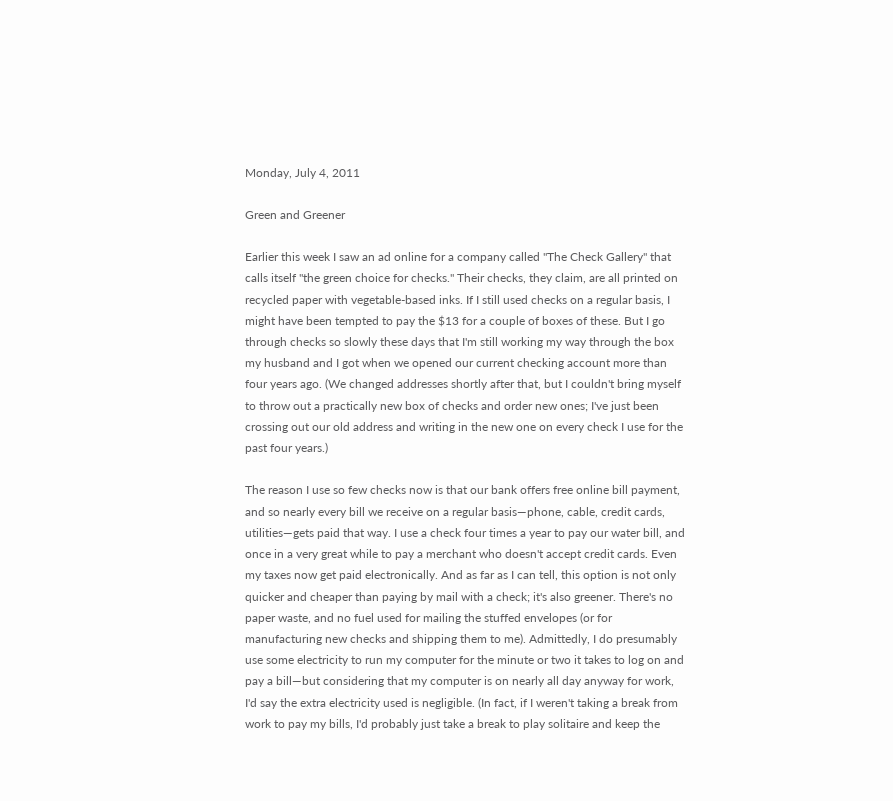Monday, July 4, 2011

Green and Greener

Earlier this week I saw an ad online for a company called "The Check Gallery" that calls itself "the green choice for checks." Their checks, they claim, are all printed on recycled paper with vegetable-based inks. If I still used checks on a regular basis, I might have been tempted to pay the $13 for a couple of boxes of these. But I go through checks so slowly these days that I'm still working my way through the box my husband and I got when we opened our current checking account more than four years ago. (We changed addresses shortly after that, but I couldn't bring myself to throw out a practically new box of checks and order new ones; I've just been crossing out our old address and writing in the new one on every check I use for the past four years.)

The reason I use so few checks now is that our bank offers free online bill payment, and so nearly every bill we receive on a regular basis—phone, cable, credit cards, utilities—gets paid that way. I use a check four times a year to pay our water bill, and once in a very great while to pay a merchant who doesn't accept credit cards. Even my taxes now get paid electronically. And as far as I can tell, this option is not only quicker and cheaper than paying by mail with a check; it's also greener. There's no paper waste, and no fuel used for mailing the stuffed envelopes (or for manufacturing new checks and shipping them to me). Admittedly, I do presumably use some electricity to run my computer for the minute or two it takes to log on and pay a bill—but considering that my computer is on nearly all day anyway for work, I'd say the extra electricity used is negligible. (In fact, if I weren't taking a break from work to pay my bills, I'd probably just take a break to play solitaire and keep the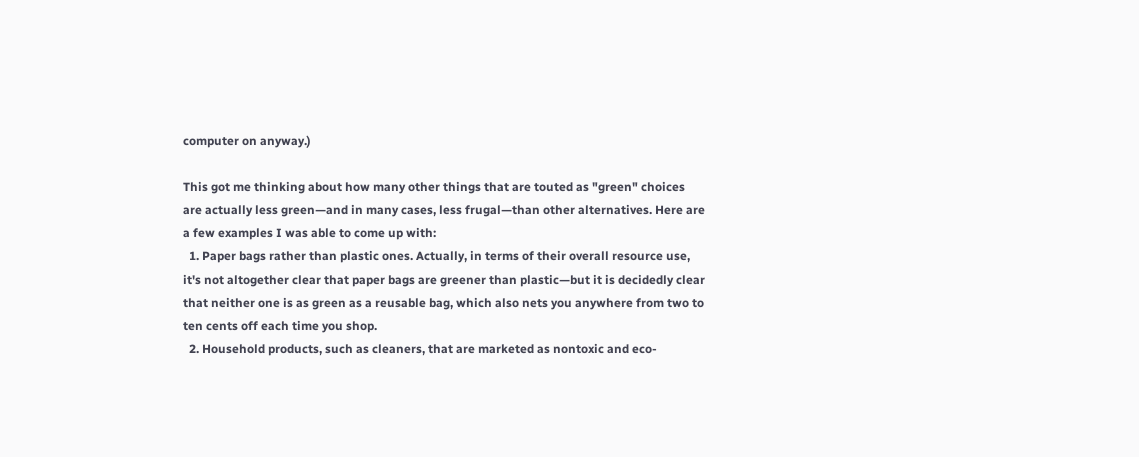computer on anyway.)

This got me thinking about how many other things that are touted as "green" choices are actually less green—and in many cases, less frugal—than other alternatives. Here are a few examples I was able to come up with:
  1. Paper bags rather than plastic ones. Actually, in terms of their overall resource use, it's not altogether clear that paper bags are greener than plastic—but it is decidedly clear that neither one is as green as a reusable bag, which also nets you anywhere from two to ten cents off each time you shop.
  2. Household products, such as cleaners, that are marketed as nontoxic and eco-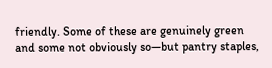friendly. Some of these are genuinely green and some not obviously so—but pantry staples,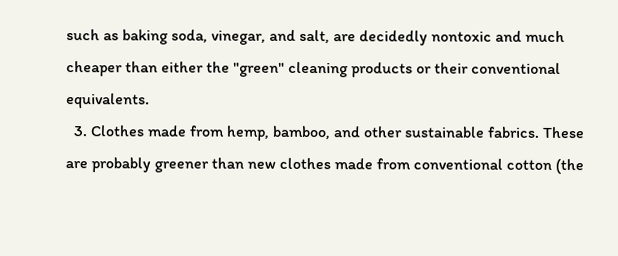such as baking soda, vinegar, and salt, are decidedly nontoxic and much cheaper than either the "green" cleaning products or their conventional equivalents.
  3. Clothes made from hemp, bamboo, and other sustainable fabrics. These are probably greener than new clothes made from conventional cotton (the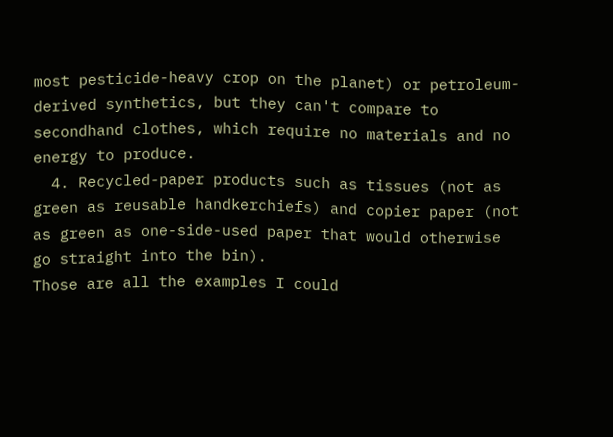most pesticide-heavy crop on the planet) or petroleum-derived synthetics, but they can't compare to secondhand clothes, which require no materials and no energy to produce.
  4. Recycled-paper products such as tissues (not as green as reusable handkerchiefs) and copier paper (not as green as one-side-used paper that would otherwise go straight into the bin).
Those are all the examples I could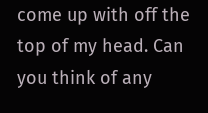come up with off the top of my head. Can you think of any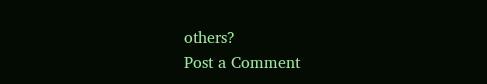others?
Post a Comment